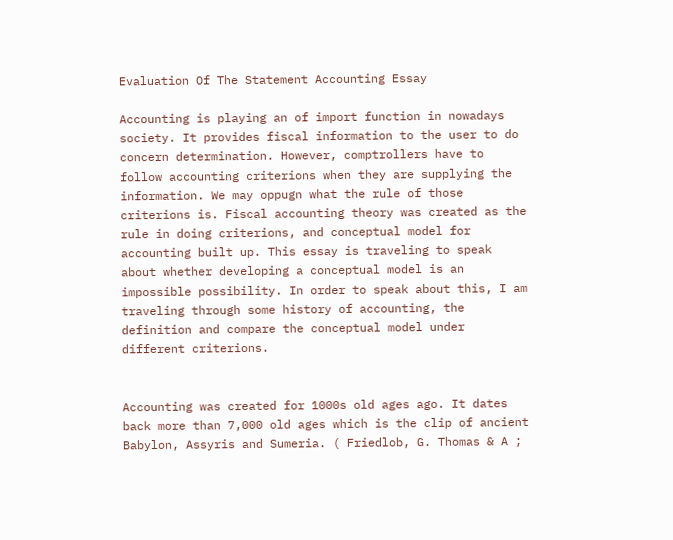Evaluation Of The Statement Accounting Essay

Accounting is playing an of import function in nowadays society. It provides fiscal information to the user to do concern determination. However, comptrollers have to follow accounting criterions when they are supplying the information. We may oppugn what the rule of those criterions is. Fiscal accounting theory was created as the rule in doing criterions, and conceptual model for accounting built up. This essay is traveling to speak about whether developing a conceptual model is an impossible possibility. In order to speak about this, I am traveling through some history of accounting, the definition and compare the conceptual model under different criterions.


Accounting was created for 1000s old ages ago. It dates back more than 7,000 old ages which is the clip of ancient Babylon, Assyris and Sumeria. ( Friedlob, G. Thomas & A ;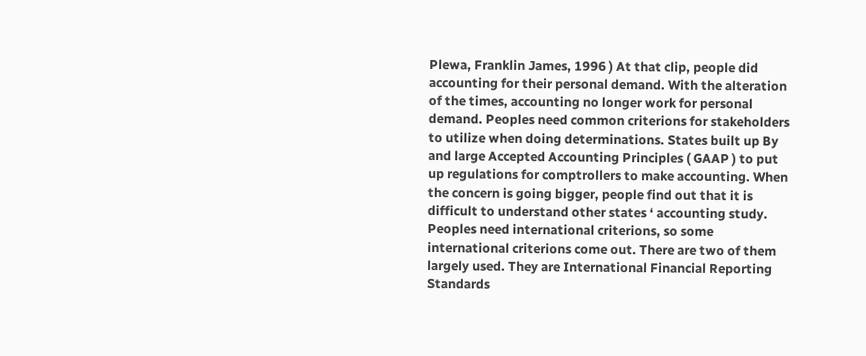Plewa, Franklin James, 1996 ) At that clip, people did accounting for their personal demand. With the alteration of the times, accounting no longer work for personal demand. Peoples need common criterions for stakeholders to utilize when doing determinations. States built up By and large Accepted Accounting Principles ( GAAP ) to put up regulations for comptrollers to make accounting. When the concern is going bigger, people find out that it is difficult to understand other states ‘ accounting study. Peoples need international criterions, so some international criterions come out. There are two of them largely used. They are International Financial Reporting Standards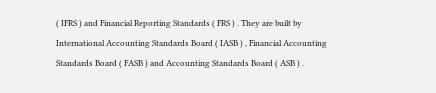( IFRS ) and Financial Reporting Standards ( FRS ) . They are built by International Accounting Standards Board ( IASB ) , Financial Accounting Standards Board ( FASB ) and Accounting Standards Board ( ASB ) .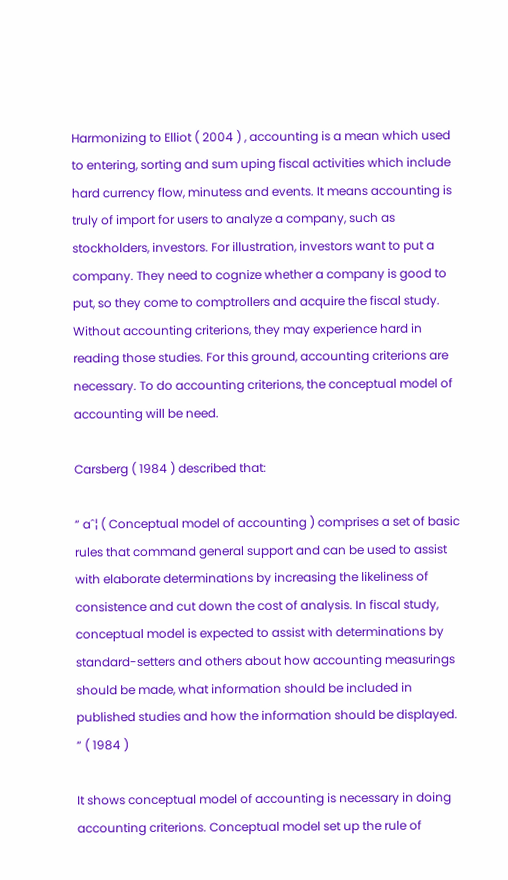Harmonizing to Elliot ( 2004 ) , accounting is a mean which used to entering, sorting and sum uping fiscal activities which include hard currency flow, minutess and events. It means accounting is truly of import for users to analyze a company, such as stockholders, investors. For illustration, investors want to put a company. They need to cognize whether a company is good to put, so they come to comptrollers and acquire the fiscal study. Without accounting criterions, they may experience hard in reading those studies. For this ground, accounting criterions are necessary. To do accounting criterions, the conceptual model of accounting will be need.

Carsberg ( 1984 ) described that:

“ aˆ¦ ( Conceptual model of accounting ) comprises a set of basic rules that command general support and can be used to assist with elaborate determinations by increasing the likeliness of consistence and cut down the cost of analysis. In fiscal study, conceptual model is expected to assist with determinations by standard-setters and others about how accounting measurings should be made, what information should be included in published studies and how the information should be displayed. “ ( 1984 )

It shows conceptual model of accounting is necessary in doing accounting criterions. Conceptual model set up the rule of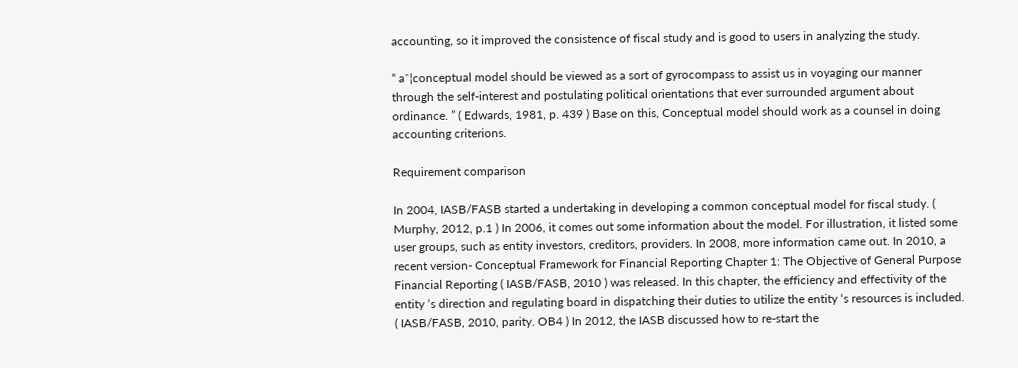accounting, so it improved the consistence of fiscal study and is good to users in analyzing the study.

“ aˆ¦conceptual model should be viewed as a sort of gyrocompass to assist us in voyaging our manner through the self-interest and postulating political orientations that ever surrounded argument about ordinance. ” ( Edwards, 1981, p. 439 ) Base on this, Conceptual model should work as a counsel in doing accounting criterions.

Requirement comparison

In 2004, IASB/FASB started a undertaking in developing a common conceptual model for fiscal study. ( Murphy, 2012, p.1 ) In 2006, it comes out some information about the model. For illustration, it listed some user groups, such as entity investors, creditors, providers. In 2008, more information came out. In 2010, a recent version- Conceptual Framework for Financial Reporting Chapter 1: The Objective of General Purpose Financial Reporting ( IASB/FASB, 2010 ) was released. In this chapter, the efficiency and effectivity of the entity ‘s direction and regulating board in dispatching their duties to utilize the entity ‘s resources is included. ( IASB/FASB, 2010, parity. OB4 ) In 2012, the IASB discussed how to re-start the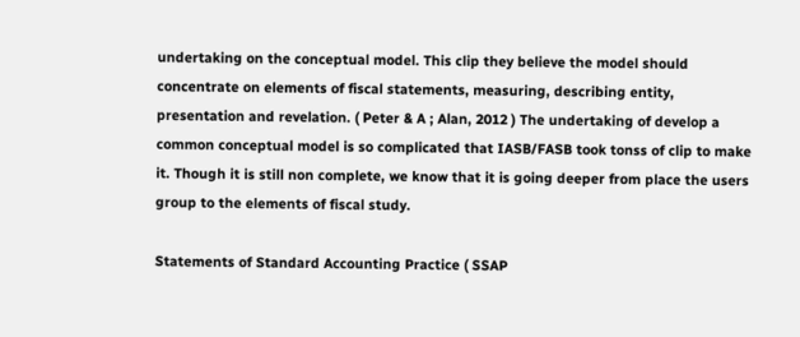undertaking on the conceptual model. This clip they believe the model should concentrate on elements of fiscal statements, measuring, describing entity, presentation and revelation. ( Peter & A ; Alan, 2012 ) The undertaking of develop a common conceptual model is so complicated that IASB/FASB took tonss of clip to make it. Though it is still non complete, we know that it is going deeper from place the users group to the elements of fiscal study.

Statements of Standard Accounting Practice ( SSAP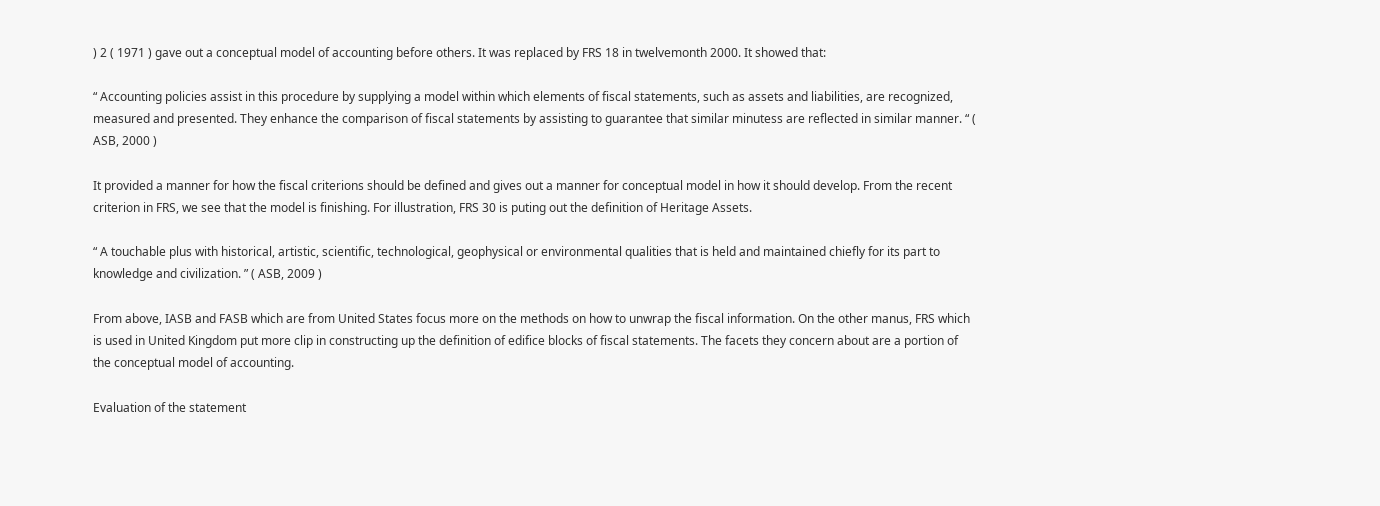) 2 ( 1971 ) gave out a conceptual model of accounting before others. It was replaced by FRS 18 in twelvemonth 2000. It showed that:

“ Accounting policies assist in this procedure by supplying a model within which elements of fiscal statements, such as assets and liabilities, are recognized, measured and presented. They enhance the comparison of fiscal statements by assisting to guarantee that similar minutess are reflected in similar manner. “ ( ASB, 2000 )

It provided a manner for how the fiscal criterions should be defined and gives out a manner for conceptual model in how it should develop. From the recent criterion in FRS, we see that the model is finishing. For illustration, FRS 30 is puting out the definition of Heritage Assets.

“ A touchable plus with historical, artistic, scientific, technological, geophysical or environmental qualities that is held and maintained chiefly for its part to knowledge and civilization. ” ( ASB, 2009 )

From above, IASB and FASB which are from United States focus more on the methods on how to unwrap the fiscal information. On the other manus, FRS which is used in United Kingdom put more clip in constructing up the definition of edifice blocks of fiscal statements. The facets they concern about are a portion of the conceptual model of accounting.

Evaluation of the statement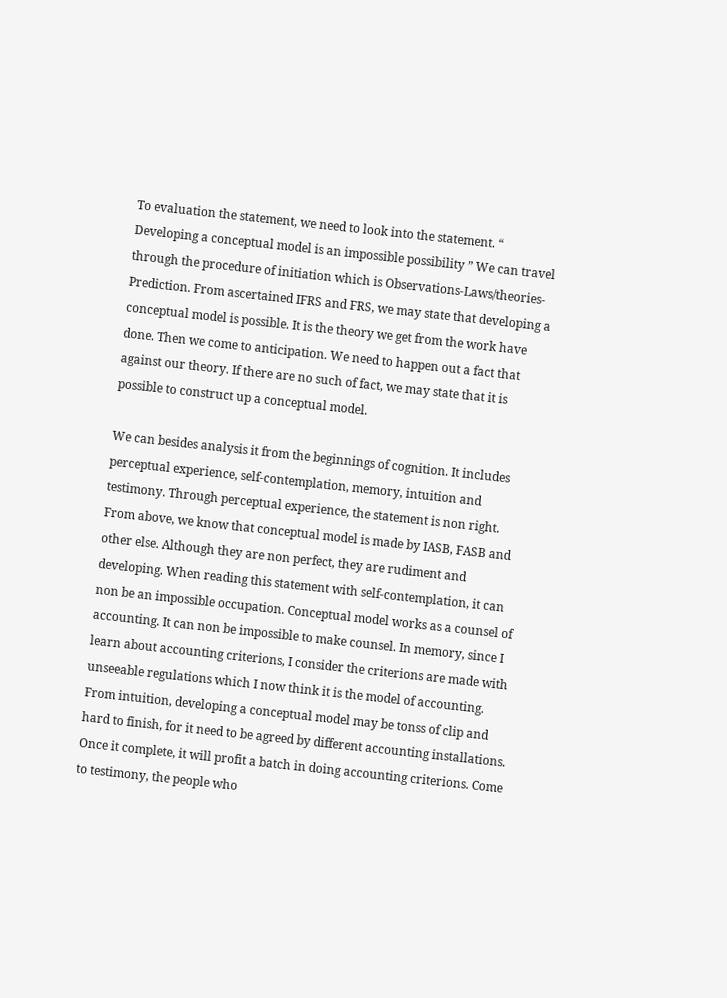To evaluation the statement, we need to look into the statement. “ Developing a conceptual model is an impossible possibility ” We can travel through the procedure of initiation which is Observations-Laws/theories-Prediction. From ascertained IFRS and FRS, we may state that developing a conceptual model is possible. It is the theory we get from the work have done. Then we come to anticipation. We need to happen out a fact that against our theory. If there are no such of fact, we may state that it is possible to construct up a conceptual model.

We can besides analysis it from the beginnings of cognition. It includes perceptual experience, self-contemplation, memory, intuition and testimony. Through perceptual experience, the statement is non right. From above, we know that conceptual model is made by IASB, FASB and other else. Although they are non perfect, they are rudiment and developing. When reading this statement with self-contemplation, it can non be an impossible occupation. Conceptual model works as a counsel of accounting. It can non be impossible to make counsel. In memory, since I learn about accounting criterions, I consider the criterions are made with unseeable regulations which I now think it is the model of accounting. From intuition, developing a conceptual model may be tonss of clip and hard to finish, for it need to be agreed by different accounting installations. Once it complete, it will profit a batch in doing accounting criterions. Come to testimony, the people who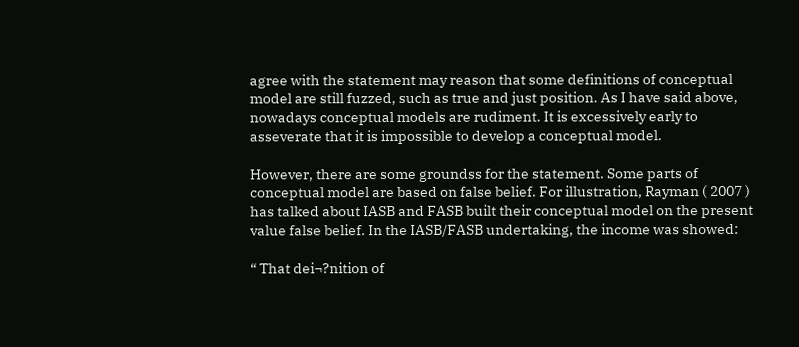agree with the statement may reason that some definitions of conceptual model are still fuzzed, such as true and just position. As I have said above, nowadays conceptual models are rudiment. It is excessively early to asseverate that it is impossible to develop a conceptual model.

However, there are some groundss for the statement. Some parts of conceptual model are based on false belief. For illustration, Rayman ( 2007 ) has talked about IASB and FASB built their conceptual model on the present value false belief. In the IASB/FASB undertaking, the income was showed:

“ That dei¬?nition of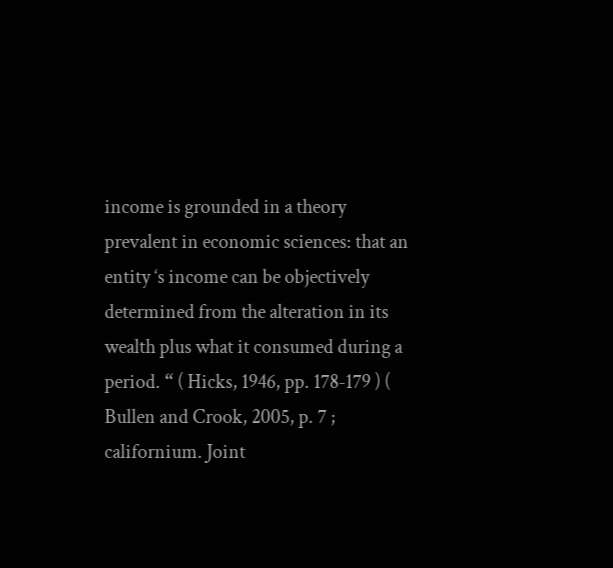income is grounded in a theory prevalent in economic sciences: that an entity ‘s income can be objectively determined from the alteration in its wealth plus what it consumed during a period. “ ( Hicks, 1946, pp. 178-179 ) ( Bullen and Crook, 2005, p. 7 ; californium. Joint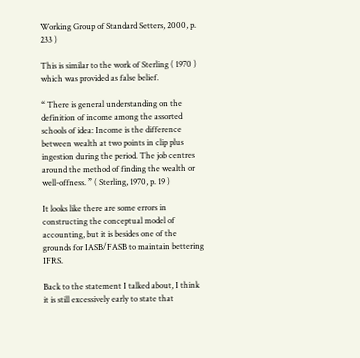Working Group of Standard Setters, 2000, p. 233 )

This is similar to the work of Sterling ( 1970 ) which was provided as false belief.

“ There is general understanding on the definition of income among the assorted schools of idea: Income is the difference between wealth at two points in clip plus ingestion during the period. The job centres around the method of finding the wealth or well-offness. ” ( Sterling, 1970, p. 19 )

It looks like there are some errors in constructing the conceptual model of accounting, but it is besides one of the grounds for IASB/FASB to maintain bettering IFRS.

Back to the statement I talked about, I think it is still excessively early to state that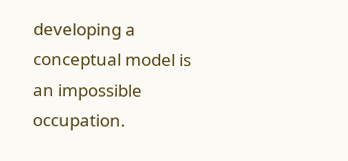developing a conceptual model is an impossible occupation.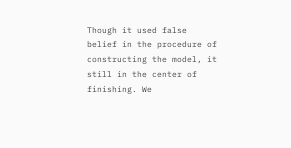Though it used false belief in the procedure of constructing the model, it still in the center of finishing. We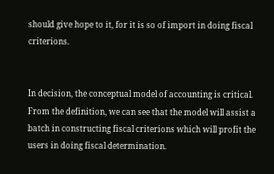should give hope to it, for it is so of import in doing fiscal criterions.


In decision, the conceptual model of accounting is critical. From the definition, we can see that the model will assist a batch in constructing fiscal criterions which will profit the users in doing fiscal determination.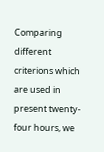Comparing different criterions which are used in present twenty-four hours, we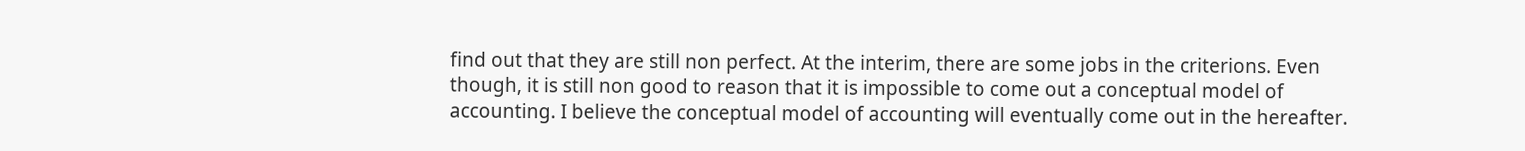find out that they are still non perfect. At the interim, there are some jobs in the criterions. Even though, it is still non good to reason that it is impossible to come out a conceptual model of accounting. I believe the conceptual model of accounting will eventually come out in the hereafter.